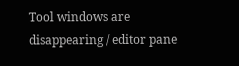Tool windows are disappearing / editor pane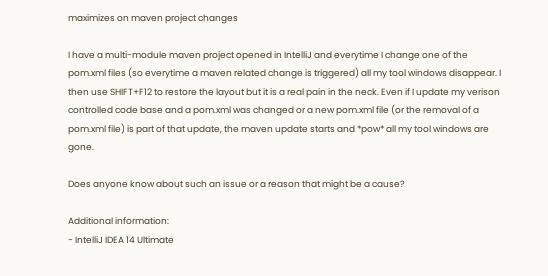maximizes on maven project changes

I have a multi-module maven project opened in IntelliJ and everytime I change one of the pom.xml files (so everytime a maven related change is triggered) all my tool windows disappear. I then use SHIFT+F12 to restore the layout but it is a real pain in the neck. Even if I update my verison controlled code base and a pom.xml was changed or a new pom.xml file (or the removal of a pom.xml file) is part of that update, the maven update starts and *pow* all my tool windows are gone.

Does anyone know about such an issue or a reason that might be a cause?

Additional information:
- IntelliJ IDEA 14 Ultimate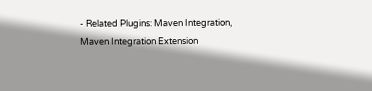- Related Plugins: Maven Integration, Maven Integration Extension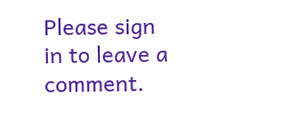Please sign in to leave a comment.